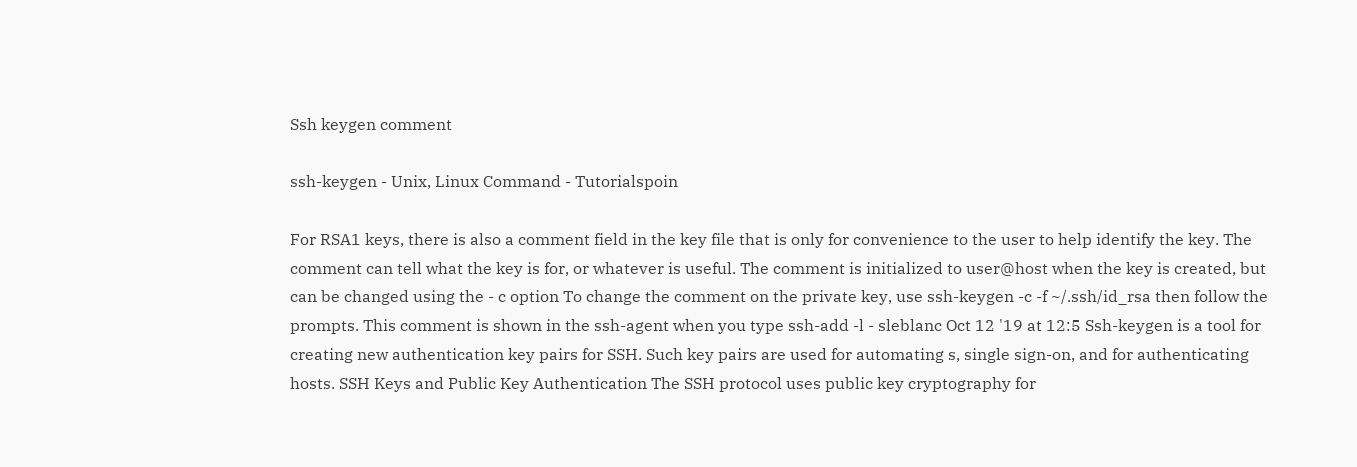Ssh keygen comment

ssh-keygen - Unix, Linux Command - Tutorialspoin

For RSA1 keys, there is also a comment field in the key file that is only for convenience to the user to help identify the key. The comment can tell what the key is for, or whatever is useful. The comment is initialized to user@host when the key is created, but can be changed using the - c option To change the comment on the private key, use ssh-keygen -c -f ~/.ssh/id_rsa then follow the prompts. This comment is shown in the ssh-agent when you type ssh-add -l - sleblanc Oct 12 '19 at 12:5 Ssh-keygen is a tool for creating new authentication key pairs for SSH. Such key pairs are used for automating s, single sign-on, and for authenticating hosts. SSH Keys and Public Key Authentication The SSH protocol uses public key cryptography for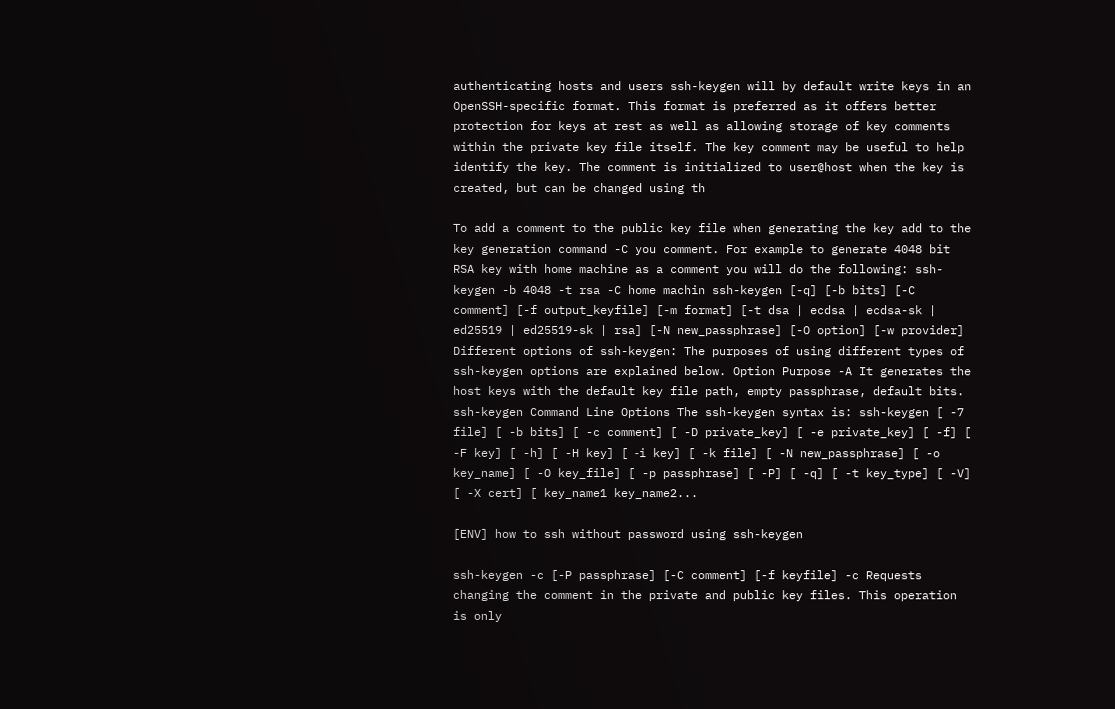authenticating hosts and users ssh-keygen will by default write keys in an OpenSSH-specific format. This format is preferred as it offers better protection for keys at rest as well as allowing storage of key comments within the private key file itself. The key comment may be useful to help identify the key. The comment is initialized to user@host when the key is created, but can be changed using th

To add a comment to the public key file when generating the key add to the key generation command -C you comment. For example to generate 4048 bit RSA key with home machine as a comment you will do the following: ssh-keygen -b 4048 -t rsa -C home machin ssh-keygen [-q] [-b bits] [-C comment] [-f output_keyfile] [-m format] [-t dsa | ecdsa | ecdsa-sk | ed25519 | ed25519-sk | rsa] [-N new_passphrase] [-O option] [-w provider] Different options of ssh-keygen: The purposes of using different types of ssh-keygen options are explained below. Option Purpose -A It generates the host keys with the default key file path, empty passphrase, default bits. ssh-keygen Command Line Options The ssh-keygen syntax is: ssh-keygen [ -7 file] [ -b bits] [ -c comment] [ -D private_key] [ -e private_key] [ -f] [ -F key] [ -h] [ -H key] [ ‑i key] [ -k file] [ -N new_passphrase] [ -o key_name] [ -O key_file] [ -p passphrase] [ -P] [ -q] [ -t key_type] [ -V] [ -X cert] [ key_name1 key_name2...

[ENV] how to ssh without password using ssh-keygen

ssh-keygen -c [-P passphrase] [-C comment] [-f keyfile] -c Requests changing the comment in the private and public key files. This operation is only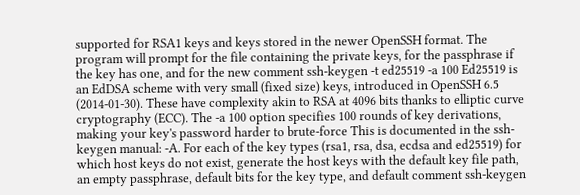supported for RSA1 keys and keys stored in the newer OpenSSH format. The program will prompt for the file containing the private keys, for the passphrase if the key has one, and for the new comment ssh-keygen -t ed25519 -a 100 Ed25519 is an EdDSA scheme with very small (fixed size) keys, introduced in OpenSSH 6.5 (2014-01-30). These have complexity akin to RSA at 4096 bits thanks to elliptic curve cryptography (ECC). The -a 100 option specifies 100 rounds of key derivations, making your key's password harder to brute-force This is documented in the ssh-keygen manual: -A. For each of the key types (rsa1, rsa, dsa, ecdsa and ed25519) for which host keys do not exist, generate the host keys with the default key file path, an empty passphrase, default bits for the key type, and default comment ssh-keygen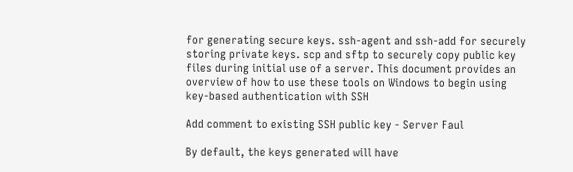for generating secure keys. ssh-agent and ssh-add for securely storing private keys. scp and sftp to securely copy public key files during initial use of a server. This document provides an overview of how to use these tools on Windows to begin using key-based authentication with SSH

Add comment to existing SSH public key - Server Faul

By default, the keys generated will have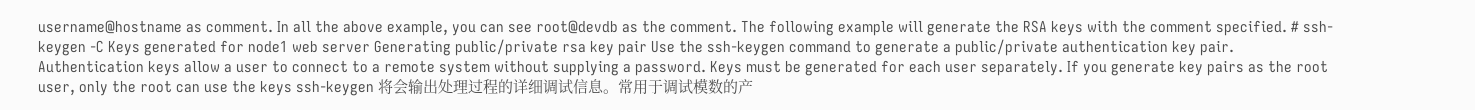username@hostname as comment. In all the above example, you can see root@devdb as the comment. The following example will generate the RSA keys with the comment specified. # ssh-keygen -C Keys generated for node1 web server Generating public/private rsa key pair Use the ssh-keygen command to generate a public/private authentication key pair. Authentication keys allow a user to connect to a remote system without supplying a password. Keys must be generated for each user separately. If you generate key pairs as the root user, only the root can use the keys ssh-keygen 将会输出处理过程的详细调试信息。常用于调试模数的产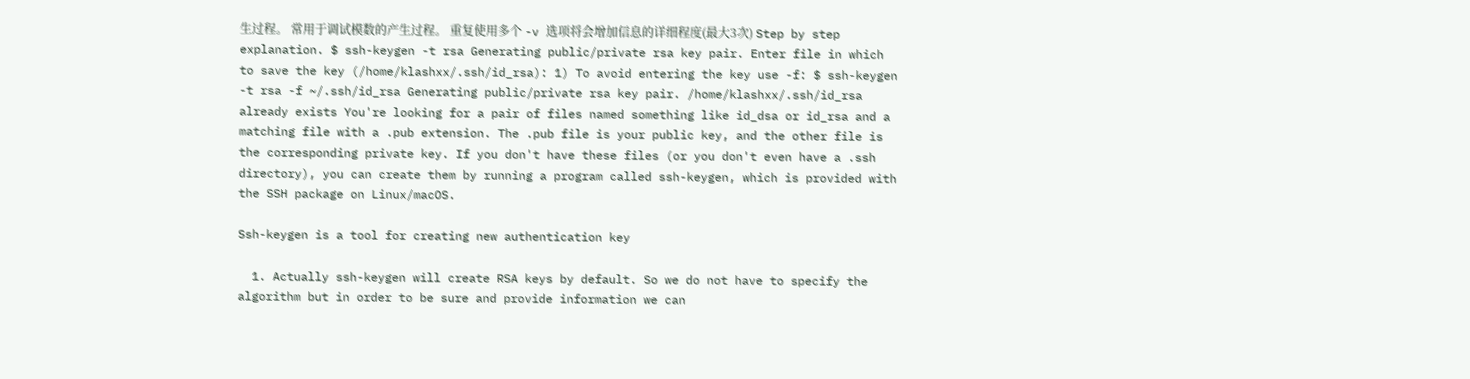生过程。 常用于调试模数的产生过程。 重复使用多个 -v 选项将会增加信息的详细程度(最大3次) Step by step explanation. $ ssh-keygen -t rsa Generating public/private rsa key pair. Enter file in which to save the key (/home/klashxx/.ssh/id_rsa): 1) To avoid entering the key use -f: $ ssh-keygen -t rsa -f ~/.ssh/id_rsa Generating public/private rsa key pair. /home/klashxx/.ssh/id_rsa already exists You're looking for a pair of files named something like id_dsa or id_rsa and a matching file with a .pub extension. The .pub file is your public key, and the other file is the corresponding private key. If you don't have these files (or you don't even have a .ssh directory), you can create them by running a program called ssh-keygen, which is provided with the SSH package on Linux/macOS.

Ssh-keygen is a tool for creating new authentication key

  1. Actually ssh-keygen will create RSA keys by default. So we do not have to specify the algorithm but in order to be sure and provide information we can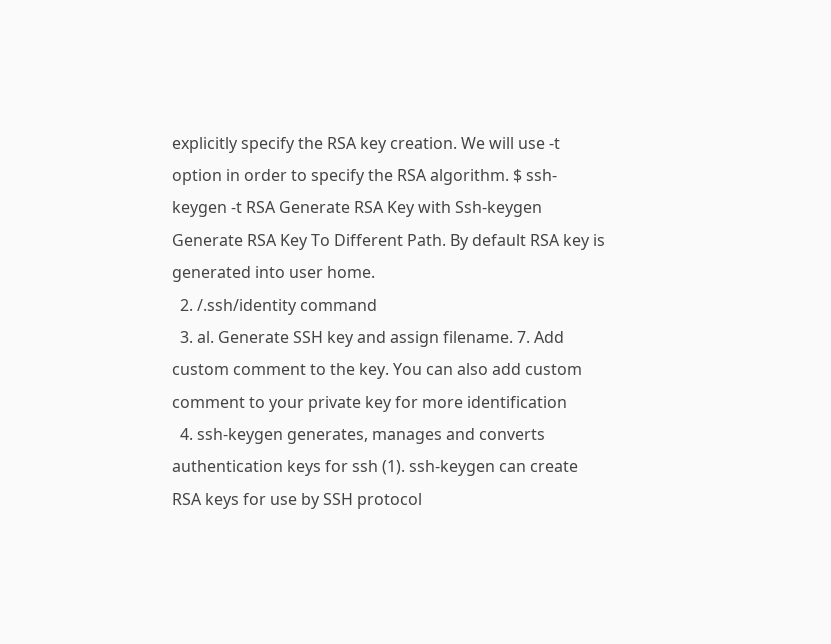explicitly specify the RSA key creation. We will use -t option in order to specify the RSA algorithm. $ ssh-keygen -t RSA Generate RSA Key with Ssh-keygen Generate RSA Key To Different Path. By default RSA key is generated into user home.
  2. /.ssh/identity command
  3. al. Generate SSH key and assign filename. 7. Add custom comment to the key. You can also add custom comment to your private key for more identification
  4. ssh-keygen generates, manages and converts authentication keys for ssh (1). ssh-keygen can create RSA keys for use by SSH protocol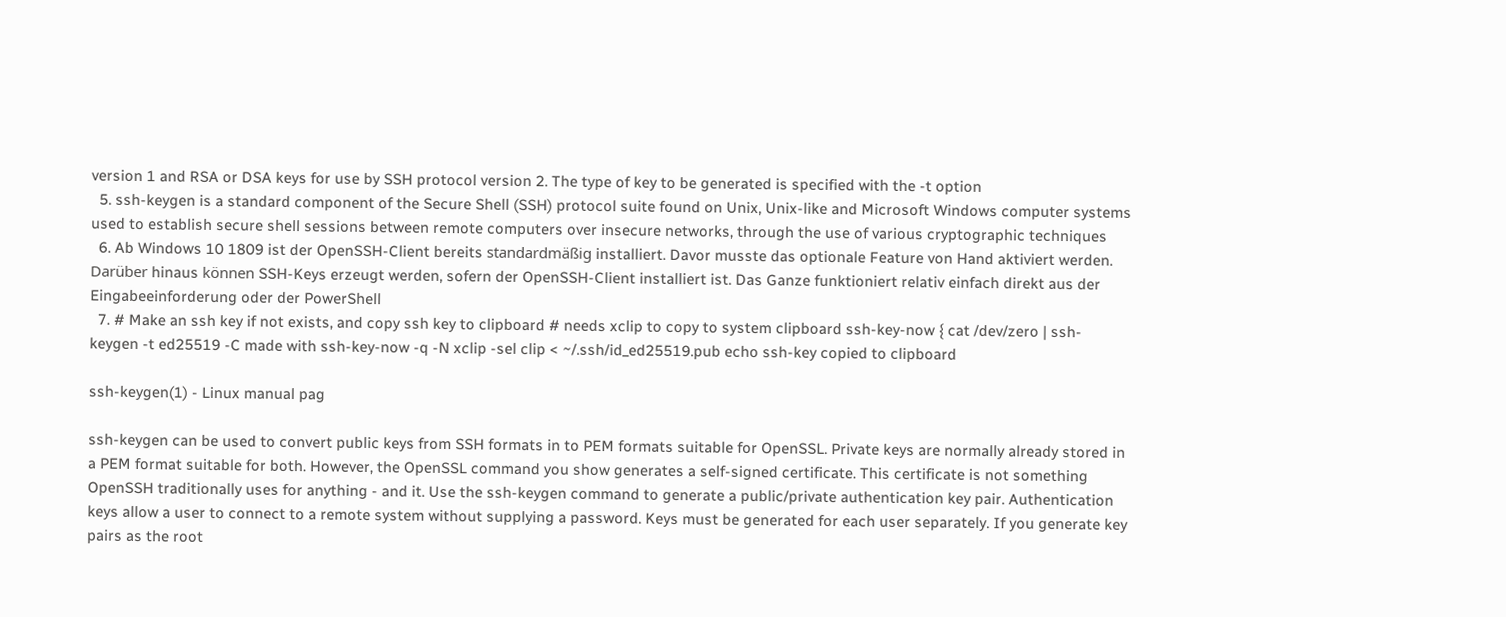version 1 and RSA or DSA keys for use by SSH protocol version 2. The type of key to be generated is specified with the -t option
  5. ssh-keygen is a standard component of the Secure Shell (SSH) protocol suite found on Unix, Unix-like and Microsoft Windows computer systems used to establish secure shell sessions between remote computers over insecure networks, through the use of various cryptographic techniques
  6. Ab Windows 10 1809 ist der OpenSSH-Client bereits standardmäßig installiert. Davor musste das optionale Feature von Hand aktiviert werden. Darüber hinaus können SSH-Keys erzeugt werden, sofern der OpenSSH-Client installiert ist. Das Ganze funktioniert relativ einfach direkt aus der Eingabeeinforderung oder der PowerShell
  7. # Make an ssh key if not exists, and copy ssh key to clipboard # needs xclip to copy to system clipboard ssh-key-now { cat /dev/zero | ssh-keygen -t ed25519 -C made with ssh-key-now -q -N xclip -sel clip < ~/.ssh/id_ed25519.pub echo ssh-key copied to clipboard

ssh-keygen(1) - Linux manual pag

ssh-keygen can be used to convert public keys from SSH formats in to PEM formats suitable for OpenSSL. Private keys are normally already stored in a PEM format suitable for both. However, the OpenSSL command you show generates a self-signed certificate. This certificate is not something OpenSSH traditionally uses for anything - and it. Use the ssh-keygen command to generate a public/private authentication key pair. Authentication keys allow a user to connect to a remote system without supplying a password. Keys must be generated for each user separately. If you generate key pairs as the root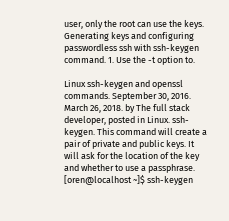user, only the root can use the keys. Generating keys and configuring passwordless ssh with ssh-keygen command. 1. Use the -t option to.

Linux ssh-keygen and openssl commands. September 30, 2016. March 26, 2018. by The full stack developer, posted in Linux. ssh-keygen. This command will create a pair of private and public keys. It will ask for the location of the key and whether to use a passphrase. [oren@localhost ~]$ ssh-keygen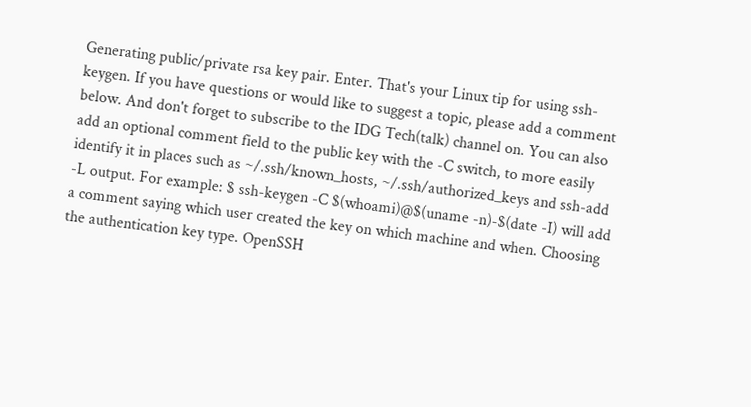Generating public/private rsa key pair. Enter. That's your Linux tip for using ssh-keygen. If you have questions or would like to suggest a topic, please add a comment below. And don't forget to subscribe to the IDG Tech(talk) channel on. You can also add an optional comment field to the public key with the -C switch, to more easily identify it in places such as ~/.ssh/known_hosts, ~/.ssh/authorized_keys and ssh-add -L output. For example: $ ssh-keygen -C $(whoami)@$(uname -n)-$(date -I) will add a comment saying which user created the key on which machine and when. Choosing the authentication key type. OpenSSH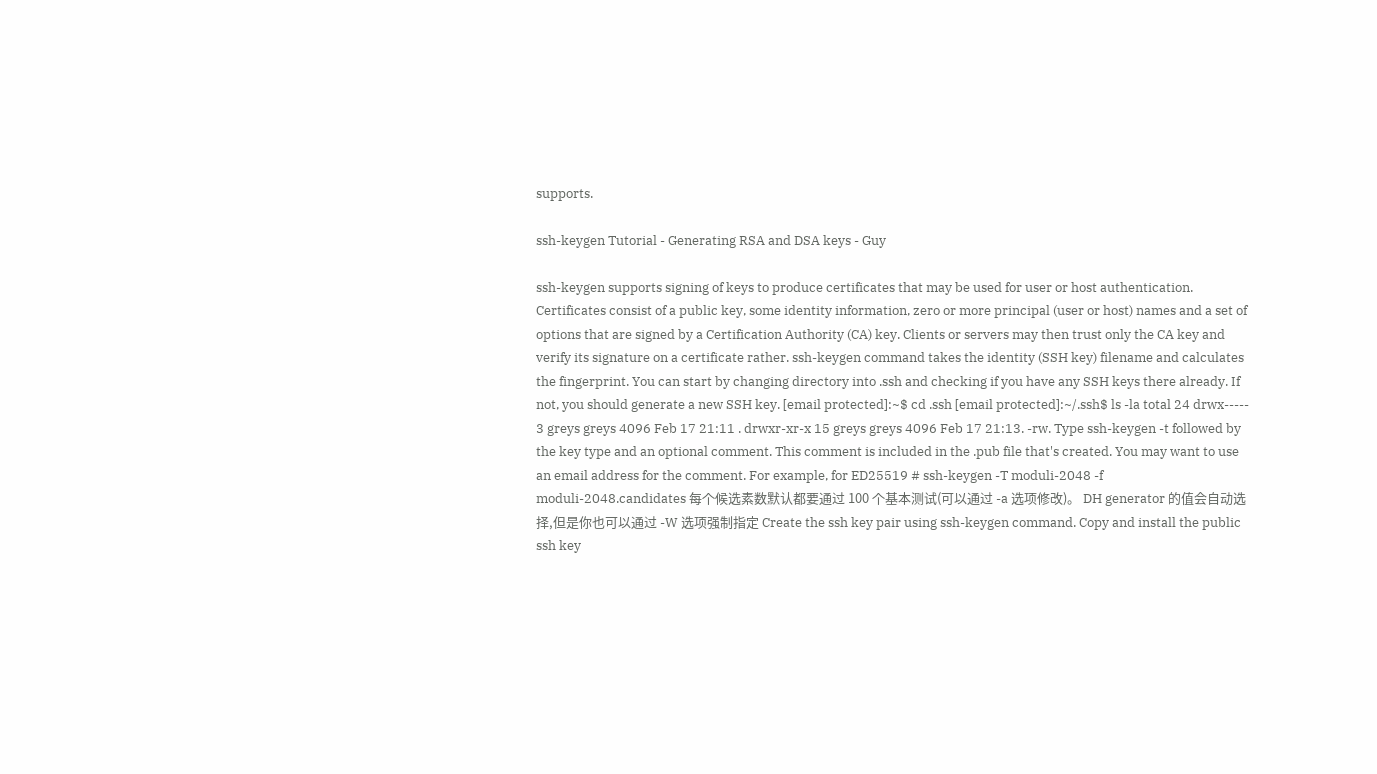supports.

ssh-keygen Tutorial - Generating RSA and DSA keys - Guy

ssh-keygen supports signing of keys to produce certificates that may be used for user or host authentication. Certificates consist of a public key, some identity information, zero or more principal (user or host) names and a set of options that are signed by a Certification Authority (CA) key. Clients or servers may then trust only the CA key and verify its signature on a certificate rather. ssh-keygen command takes the identity (SSH key) filename and calculates the fingerprint. You can start by changing directory into .ssh and checking if you have any SSH keys there already. If not, you should generate a new SSH key. [email protected]:~$ cd .ssh [email protected]:~/.ssh$ ls -la total 24 drwx----- 3 greys greys 4096 Feb 17 21:11 . drwxr-xr-x 15 greys greys 4096 Feb 17 21:13. -rw. Type ssh-keygen -t followed by the key type and an optional comment. This comment is included in the .pub file that's created. You may want to use an email address for the comment. For example, for ED25519 # ssh-keygen -T moduli-2048 -f moduli-2048.candidates 每个候选素数默认都要通过 100 个基本测试(可以通过 -a 选项修改)。 DH generator 的值会自动选择,但是你也可以通过 -W 选项强制指定 Create the ssh key pair using ssh-keygen command. Copy and install the public ssh key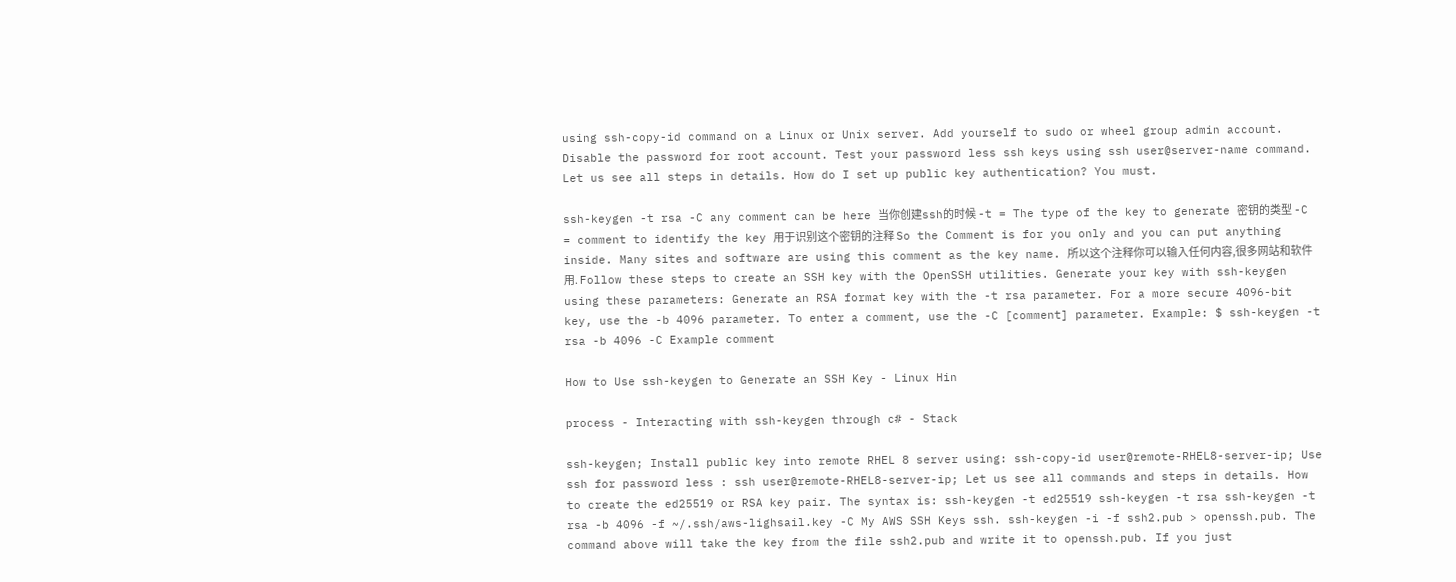using ssh-copy-id command on a Linux or Unix server. Add yourself to sudo or wheel group admin account. Disable the password for root account. Test your password less ssh keys using ssh user@server-name command. Let us see all steps in details. How do I set up public key authentication? You must.

ssh-keygen -t rsa -C any comment can be here 当你创建ssh的时候 -t = The type of the key to generate 密钥的类型 -C = comment to identify the key 用于识别这个密钥的注释 So the Comment is for you only and you can put anything inside. Many sites and software are using this comment as the key name. 所以这个注释你可以输入任何内容,很多网站和软件用. Follow these steps to create an SSH key with the OpenSSH utilities. Generate your key with ssh-keygen using these parameters: Generate an RSA format key with the -t rsa parameter. For a more secure 4096-bit key, use the -b 4096 parameter. To enter a comment, use the -C [comment] parameter. Example: $ ssh-keygen -t rsa -b 4096 -C Example comment

How to Use ssh-keygen to Generate an SSH Key - Linux Hin

process - Interacting with ssh-keygen through c# - Stack

ssh-keygen; Install public key into remote RHEL 8 server using: ssh-copy-id user@remote-RHEL8-server-ip; Use ssh for password less : ssh user@remote-RHEL8-server-ip; Let us see all commands and steps in details. How to create the ed25519 or RSA key pair. The syntax is: ssh-keygen -t ed25519 ssh-keygen -t rsa ssh-keygen -t rsa -b 4096 -f ~/.ssh/aws-lighsail.key -C My AWS SSH Keys ssh. ssh-keygen -i -f ssh2.pub > openssh.pub. The command above will take the key from the file ssh2.pub and write it to openssh.pub. If you just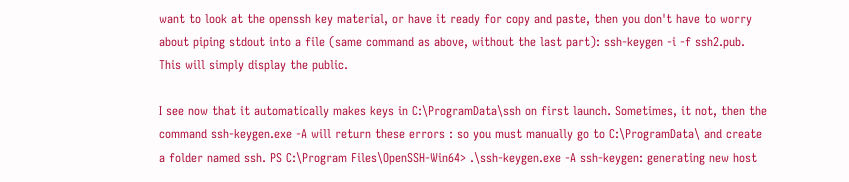want to look at the openssh key material, or have it ready for copy and paste, then you don't have to worry about piping stdout into a file (same command as above, without the last part): ssh-keygen -i -f ssh2.pub. This will simply display the public.

I see now that it automatically makes keys in C:\ProgramData\ssh on first launch. Sometimes, it not, then the command ssh-keygen.exe -A will return these errors : so you must manually go to C:\ProgramData\ and create a folder named ssh. PS C:\Program Files\OpenSSH-Win64> .\ssh-keygen.exe -A ssh-keygen: generating new host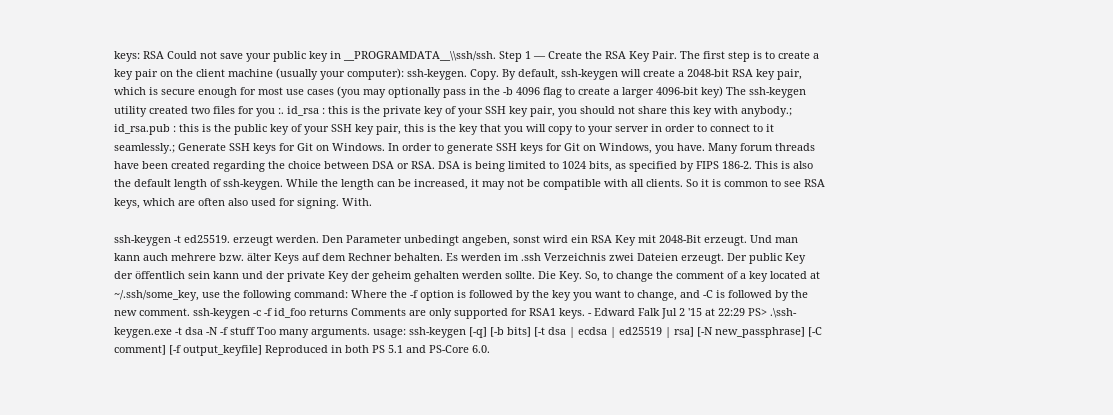keys: RSA Could not save your public key in __PROGRAMDATA__\\ssh/ssh. Step 1 — Create the RSA Key Pair. The first step is to create a key pair on the client machine (usually your computer): ssh-keygen. Copy. By default, ssh-keygen will create a 2048-bit RSA key pair, which is secure enough for most use cases (you may optionally pass in the -b 4096 flag to create a larger 4096-bit key) The ssh-keygen utility created two files for you :. id_rsa : this is the private key of your SSH key pair, you should not share this key with anybody.; id_rsa.pub : this is the public key of your SSH key pair, this is the key that you will copy to your server in order to connect to it seamlessly.; Generate SSH keys for Git on Windows. In order to generate SSH keys for Git on Windows, you have. Many forum threads have been created regarding the choice between DSA or RSA. DSA is being limited to 1024 bits, as specified by FIPS 186-2. This is also the default length of ssh-keygen. While the length can be increased, it may not be compatible with all clients. So it is common to see RSA keys, which are often also used for signing. With.

ssh-keygen -t ed25519. erzeugt werden. Den Parameter unbedingt angeben, sonst wird ein RSA Key mit 2048-Bit erzeugt. Und man kann auch mehrere bzw. älter Keys auf dem Rechner behalten. Es werden im .ssh Verzeichnis zwei Dateien erzeugt. Der public Key der öffentlich sein kann und der private Key der geheim gehalten werden sollte. Die Key. So, to change the comment of a key located at ~/.ssh/some_key, use the following command: Where the -f option is followed by the key you want to change, and -C is followed by the new comment. ssh-keygen -c -f id_foo returns Comments are only supported for RSA1 keys. - Edward Falk Jul 2 '15 at 22:29 PS> .\ssh-keygen.exe -t dsa -N -f stuff Too many arguments. usage: ssh-keygen [-q] [-b bits] [-t dsa | ecdsa | ed25519 | rsa] [-N new_passphrase] [-C comment] [-f output_keyfile] Reproduced in both PS 5.1 and PS-Core 6.0.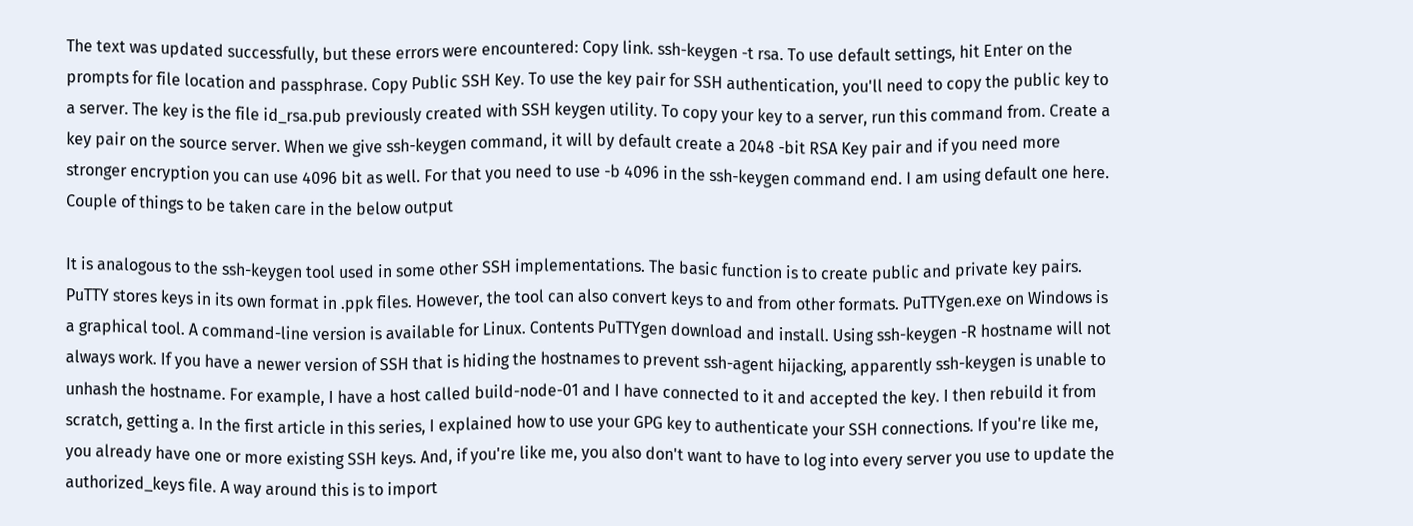The text was updated successfully, but these errors were encountered: Copy link. ssh-keygen -t rsa. To use default settings, hit Enter on the prompts for file location and passphrase. Copy Public SSH Key. To use the key pair for SSH authentication, you'll need to copy the public key to a server. The key is the file id_rsa.pub previously created with SSH keygen utility. To copy your key to a server, run this command from. Create a key pair on the source server. When we give ssh-keygen command, it will by default create a 2048 -bit RSA Key pair and if you need more stronger encryption you can use 4096 bit as well. For that you need to use -b 4096 in the ssh-keygen command end. I am using default one here. Couple of things to be taken care in the below output

It is analogous to the ssh-keygen tool used in some other SSH implementations. The basic function is to create public and private key pairs. PuTTY stores keys in its own format in .ppk files. However, the tool can also convert keys to and from other formats. PuTTYgen.exe on Windows is a graphical tool. A command-line version is available for Linux. Contents PuTTYgen download and install. Using ssh-keygen -R hostname will not always work. If you have a newer version of SSH that is hiding the hostnames to prevent ssh-agent hijacking, apparently ssh-keygen is unable to unhash the hostname. For example, I have a host called build-node-01 and I have connected to it and accepted the key. I then rebuild it from scratch, getting a. In the first article in this series, I explained how to use your GPG key to authenticate your SSH connections. If you're like me, you already have one or more existing SSH keys. And, if you're like me, you also don't want to have to log into every server you use to update the authorized_keys file. A way around this is to import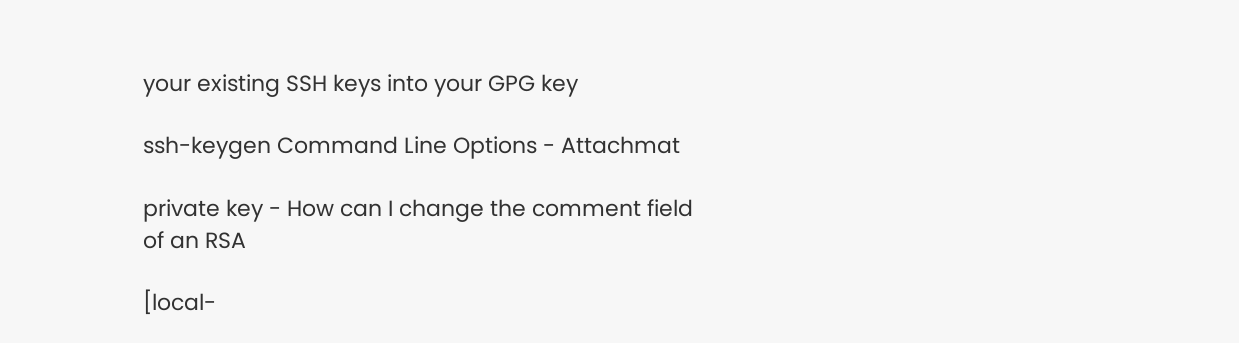your existing SSH keys into your GPG key

ssh-keygen Command Line Options - Attachmat

private key - How can I change the comment field of an RSA

[local-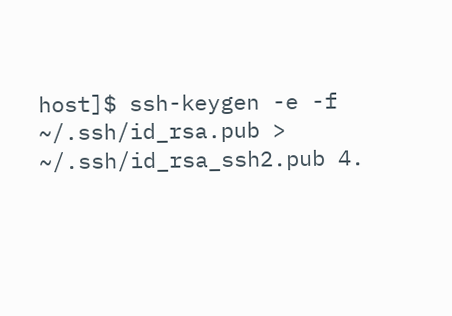host]$ ssh-keygen -e -f ~/.ssh/id_rsa.pub > ~/.ssh/id_rsa_ssh2.pub 4.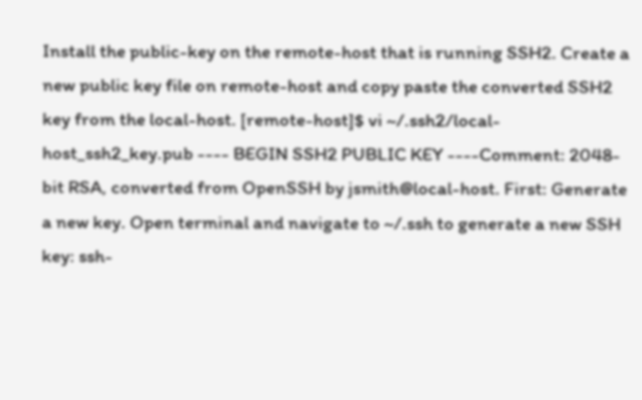Install the public-key on the remote-host that is running SSH2. Create a new public key file on remote-host and copy paste the converted SSH2 key from the local-host. [remote-host]$ vi ~/.ssh2/local-host_ssh2_key.pub ---- BEGIN SSH2 PUBLIC KEY ----Comment: 2048-bit RSA, converted from OpenSSH by jsmith@local-host. First: Generate a new key. Open terminal and navigate to ~/.ssh to generate a new SSH key: ssh-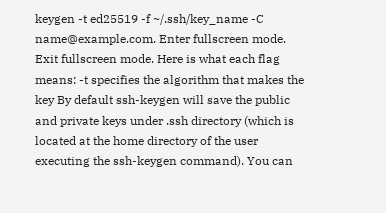keygen -t ed25519 -f ~/.ssh/key_name -C name@example.com. Enter fullscreen mode. Exit fullscreen mode. Here is what each flag means: -t specifies the algorithm that makes the key By default ssh-keygen will save the public and private keys under .ssh directory (which is located at the home directory of the user executing the ssh-keygen command). You can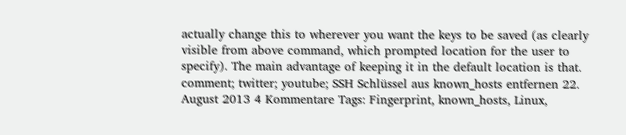actually change this to wherever you want the keys to be saved (as clearly visible from above command, which prompted location for the user to specify). The main advantage of keeping it in the default location is that. comment; twitter; youtube; SSH Schlüssel aus known_hosts entfernen 22. August 2013 4 Kommentare Tags: Fingerprint, known_hosts, Linux,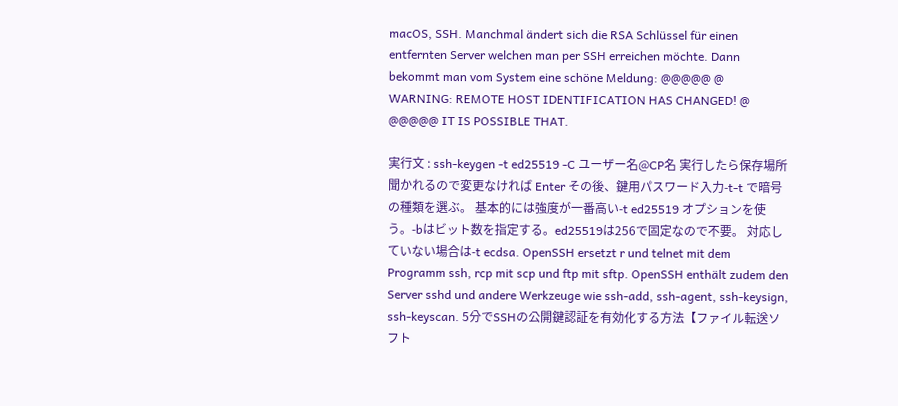macOS, SSH. Manchmal ändert sich die RSA Schlüssel für einen entfernten Server welchen man per SSH erreichen möchte. Dann bekommt man vom System eine schöne Meldung: @@@@@ @ WARNING: REMOTE HOST IDENTIFICATION HAS CHANGED! @ @@@@@ IT IS POSSIBLE THAT.

実行文 : ssh-keygen -t ed25519 -C ユーザー名@CP名 実行したら保存場所聞かれるので変更なければ Enter その後、鍵用パスワード入力-t-t で暗号の種類を選ぶ。 基本的には強度が一番高い-t ed25519 オプションを使う。-bはビット数を指定する。ed25519は256で固定なので不要。 対応していない場合は-t ecdsa. OpenSSH ersetzt r und telnet mit dem Programm ssh, rcp mit scp und ftp mit sftp. OpenSSH enthält zudem den Server sshd und andere Werkzeuge wie ssh-add, ssh-agent, ssh-keysign, ssh-keyscan. 5分でSSHの公開鍵認証を有効化する方法【ファイル転送ソフト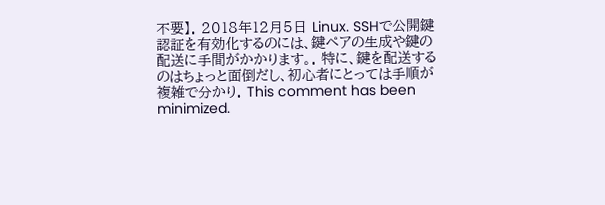不要】. 2018年12月5日 Linux. SSHで公開鍵認証を有効化するのには、鍵ペアの生成や鍵の配送に手間がかかります。. 特に、鍵を配送するのはちょっと面倒だし、初心者にとっては手順が複雑で分かり. This comment has been minimized.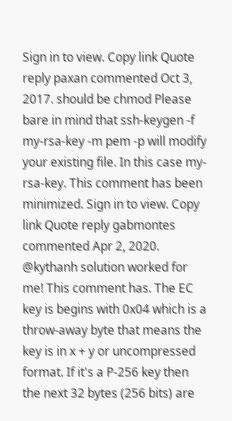Sign in to view. Copy link Quote reply paxan commented Oct 3, 2017. should be chmod Please bare in mind that ssh-keygen -f my-rsa-key -m pem -p will modify your existing file. In this case my-rsa-key. This comment has been minimized. Sign in to view. Copy link Quote reply gabmontes commented Apr 2, 2020. @kythanh solution worked for me! This comment has. The EC key is begins with 0x04 which is a throw-away byte that means the key is in x + y or uncompressed format. If it's a P-256 key then the next 32 bytes (256 bits) are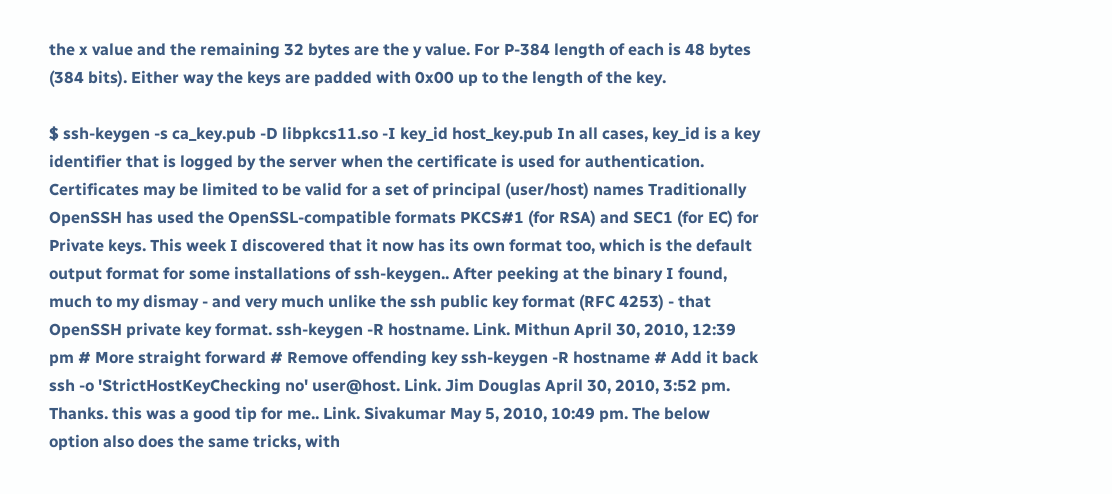the x value and the remaining 32 bytes are the y value. For P-384 length of each is 48 bytes (384 bits). Either way the keys are padded with 0x00 up to the length of the key.

$ ssh-keygen -s ca_key.pub -D libpkcs11.so -I key_id host_key.pub In all cases, key_id is a key identifier that is logged by the server when the certificate is used for authentication. Certificates may be limited to be valid for a set of principal (user/host) names Traditionally OpenSSH has used the OpenSSL-compatible formats PKCS#1 (for RSA) and SEC1 (for EC) for Private keys. This week I discovered that it now has its own format too, which is the default output format for some installations of ssh-keygen.. After peeking at the binary I found, much to my dismay - and very much unlike the ssh public key format (RFC 4253) - that OpenSSH private key format. ssh-keygen -R hostname. Link. Mithun April 30, 2010, 12:39 pm # More straight forward # Remove offending key ssh-keygen -R hostname # Add it back ssh -o 'StrictHostKeyChecking no' user@host. Link. Jim Douglas April 30, 2010, 3:52 pm. Thanks. this was a good tip for me.. Link. Sivakumar May 5, 2010, 10:49 pm. The below option also does the same tricks, with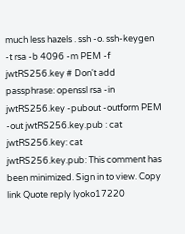much less hazels . ssh -o. ssh-keygen -t rsa -b 4096 -m PEM -f jwtRS256.key # Don't add passphrase: openssl rsa -in jwtRS256.key -pubout -outform PEM -out jwtRS256.key.pub : cat jwtRS256.key: cat jwtRS256.key.pub: This comment has been minimized. Sign in to view. Copy link Quote reply lyoko17220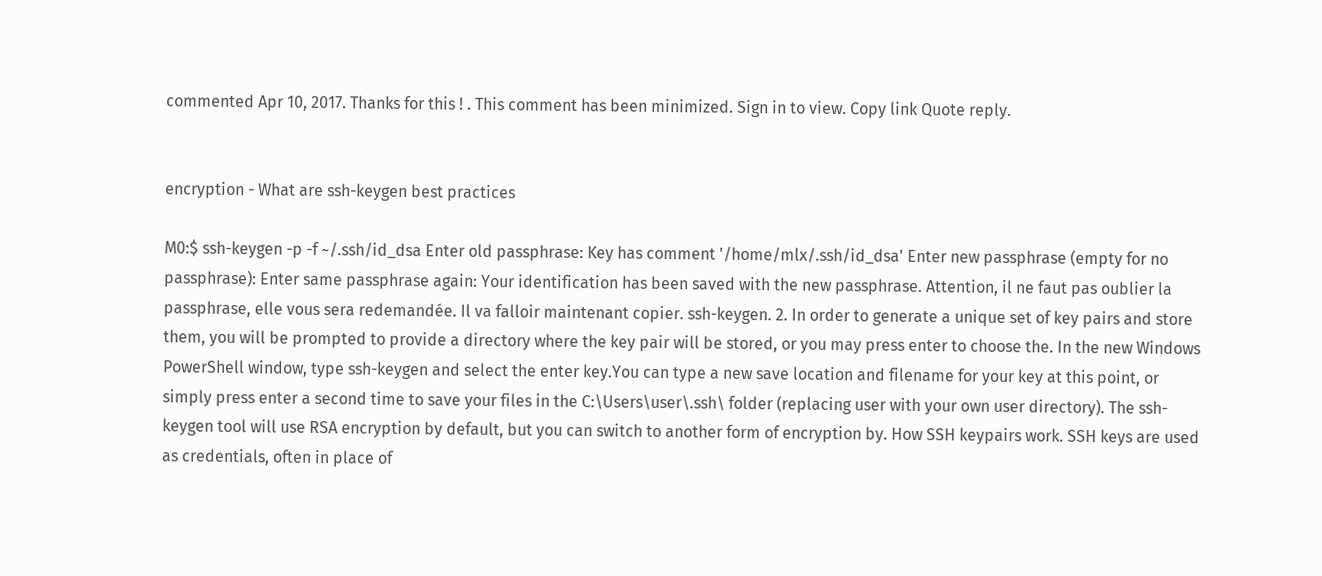commented Apr 10, 2017. Thanks for this ! . This comment has been minimized. Sign in to view. Copy link Quote reply.


encryption - What are ssh-keygen best practices

M0:$ ssh-keygen -p -f ~/.ssh/id_dsa Enter old passphrase: Key has comment '/home/mlx/.ssh/id_dsa' Enter new passphrase (empty for no passphrase): Enter same passphrase again: Your identification has been saved with the new passphrase. Attention, il ne faut pas oublier la passphrase, elle vous sera redemandée. Il va falloir maintenant copier. ssh-keygen. 2. In order to generate a unique set of key pairs and store them, you will be prompted to provide a directory where the key pair will be stored, or you may press enter to choose the. In the new Windows PowerShell window, type ssh-keygen and select the enter key.You can type a new save location and filename for your key at this point, or simply press enter a second time to save your files in the C:\Users\user\.ssh\ folder (replacing user with your own user directory). The ssh-keygen tool will use RSA encryption by default, but you can switch to another form of encryption by. How SSH keypairs work. SSH keys are used as credentials, often in place of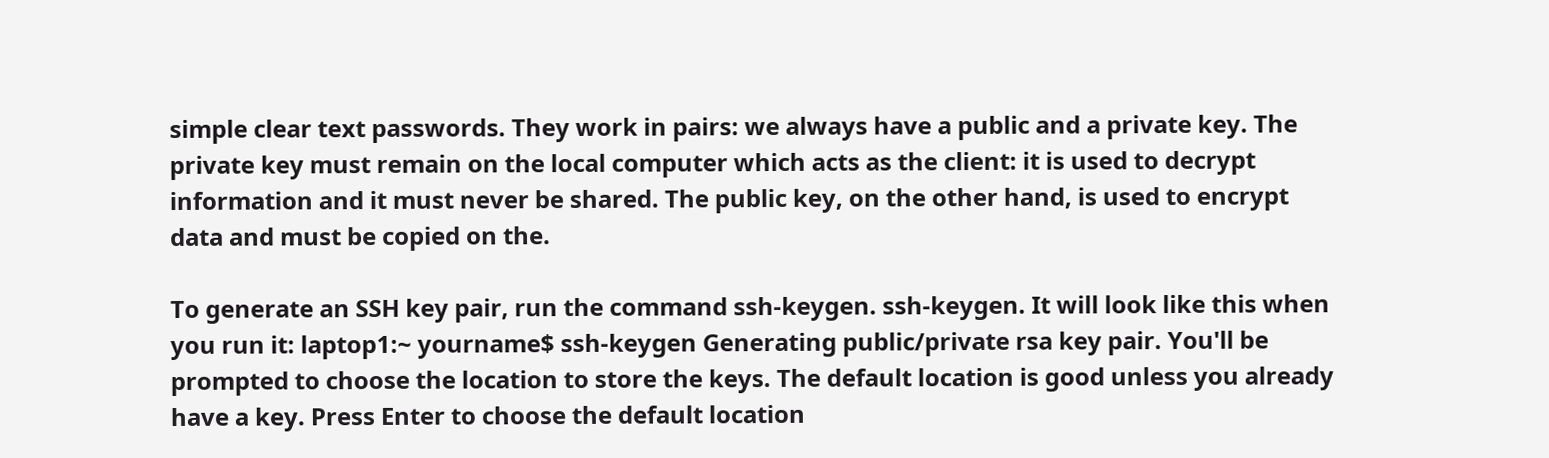simple clear text passwords. They work in pairs: we always have a public and a private key. The private key must remain on the local computer which acts as the client: it is used to decrypt information and it must never be shared. The public key, on the other hand, is used to encrypt data and must be copied on the.

To generate an SSH key pair, run the command ssh-keygen. ssh-keygen. It will look like this when you run it: laptop1:~ yourname$ ssh-keygen Generating public/private rsa key pair. You'll be prompted to choose the location to store the keys. The default location is good unless you already have a key. Press Enter to choose the default location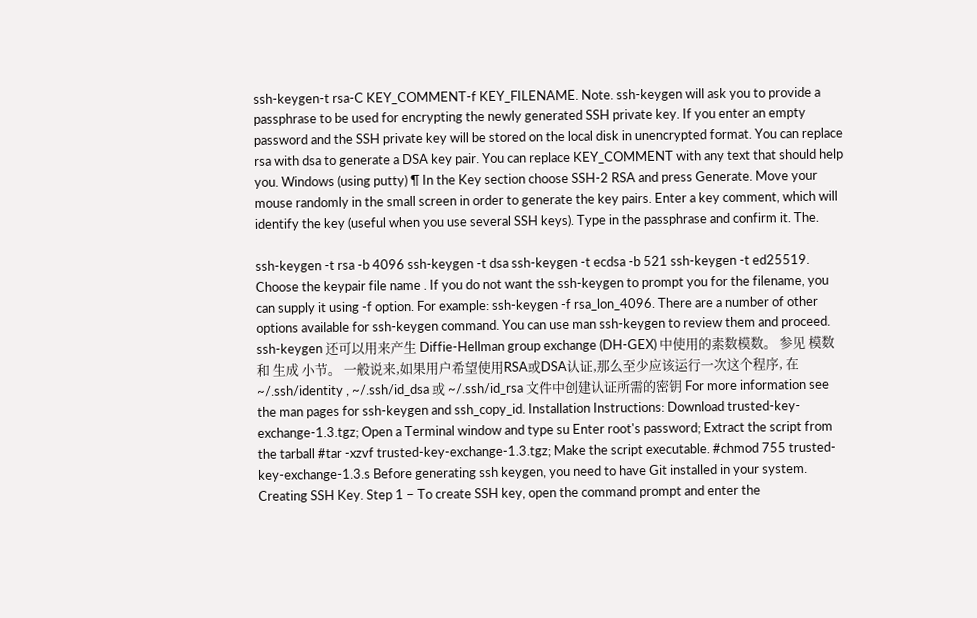ssh-keygen-t rsa-C KEY_COMMENT-f KEY_FILENAME. Note. ssh-keygen will ask you to provide a passphrase to be used for encrypting the newly generated SSH private key. If you enter an empty password and the SSH private key will be stored on the local disk in unencrypted format. You can replace rsa with dsa to generate a DSA key pair. You can replace KEY_COMMENT with any text that should help you. Windows (using putty) ¶ In the Key section choose SSH-2 RSA and press Generate. Move your mouse randomly in the small screen in order to generate the key pairs. Enter a key comment, which will identify the key (useful when you use several SSH keys). Type in the passphrase and confirm it. The.

ssh-keygen -t rsa -b 4096 ssh-keygen -t dsa ssh-keygen -t ecdsa -b 521 ssh-keygen -t ed25519. Choose the keypair file name . If you do not want the ssh-keygen to prompt you for the filename, you can supply it using -f option. For example: ssh-keygen -f rsa_lon_4096. There are a number of other options available for ssh-keygen command. You can use man ssh-keygen to review them and proceed. ssh-keygen 还可以用来产生 Diffie-Hellman group exchange (DH-GEX) 中使用的素数模数。 参见 模数 和 生成 小节。 一般说来,如果用户希望使用RSA或DSA认证,那么至少应该运行一次这个程序, 在 ~/.ssh/identity , ~/.ssh/id_dsa 或 ~/.ssh/id_rsa 文件中创建认证所需的密钥 For more information see the man pages for ssh-keygen and ssh_copy_id. Installation Instructions: Download trusted-key-exchange-1.3.tgz; Open a Terminal window and type su Enter root's password; Extract the script from the tarball #tar -xzvf trusted-key-exchange-1.3.tgz; Make the script executable. #chmod 755 trusted-key-exchange-1.3.s Before generating ssh keygen, you need to have Git installed in your system. Creating SSH Key. Step 1 − To create SSH key, open the command prompt and enter the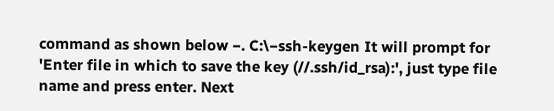command as shown below −. C:\−ssh-keygen It will prompt for 'Enter file in which to save the key (//.ssh/id_rsa):', just type file name and press enter. Next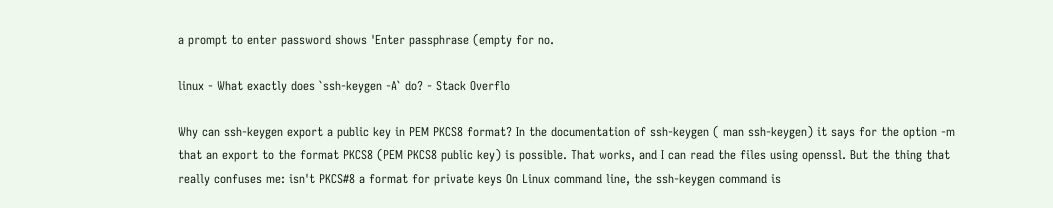a prompt to enter password shows 'Enter passphrase (empty for no.

linux - What exactly does `ssh-keygen -A` do? - Stack Overflo

Why can ssh-keygen export a public key in PEM PKCS8 format? In the documentation of ssh-keygen ( man ssh-keygen) it says for the option -m that an export to the format PKCS8 (PEM PKCS8 public key) is possible. That works, and I can read the files using openssl. But the thing that really confuses me: isn't PKCS#8 a format for private keys On Linux command line, the ssh-keygen command is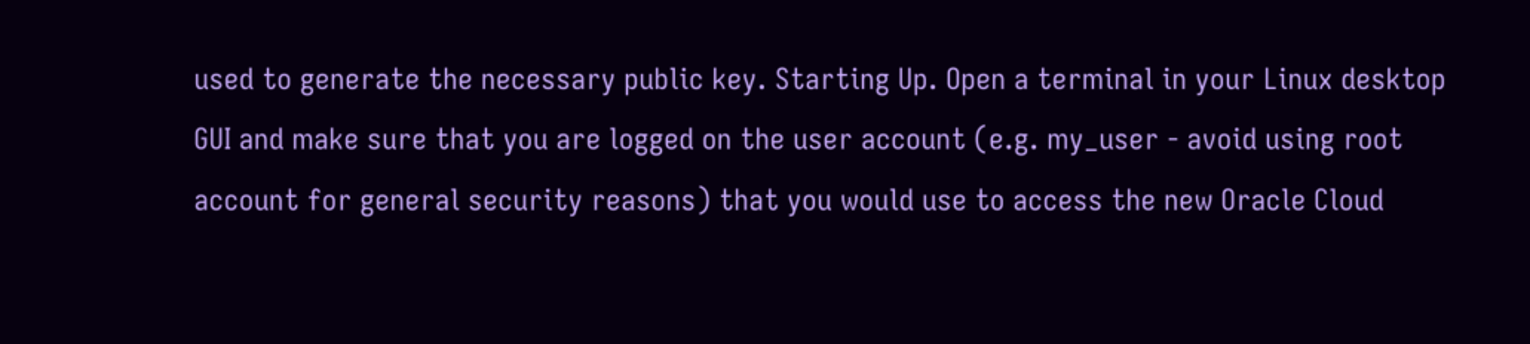used to generate the necessary public key. Starting Up. Open a terminal in your Linux desktop GUI and make sure that you are logged on the user account (e.g. my_user - avoid using root account for general security reasons) that you would use to access the new Oracle Cloud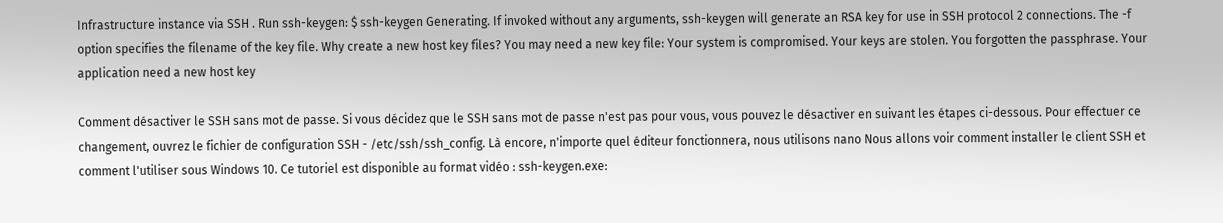Infrastructure instance via SSH . Run ssh-keygen: $ ssh-keygen Generating. If invoked without any arguments, ssh-keygen will generate an RSA key for use in SSH protocol 2 connections. The -f option specifies the filename of the key file. Why create a new host key files? You may need a new key file: Your system is compromised. Your keys are stolen. You forgotten the passphrase. Your application need a new host key

Comment désactiver le SSH sans mot de passe. Si vous décidez que le SSH sans mot de passe n'est pas pour vous, vous pouvez le désactiver en suivant les étapes ci-dessous. Pour effectuer ce changement, ouvrez le fichier de configuration SSH - /etc/ssh/ssh_config. Là encore, n'importe quel éditeur fonctionnera, nous utilisons nano Nous allons voir comment installer le client SSH et comment l'utiliser sous Windows 10. Ce tutoriel est disponible au format vidéo : ssh-keygen.exe: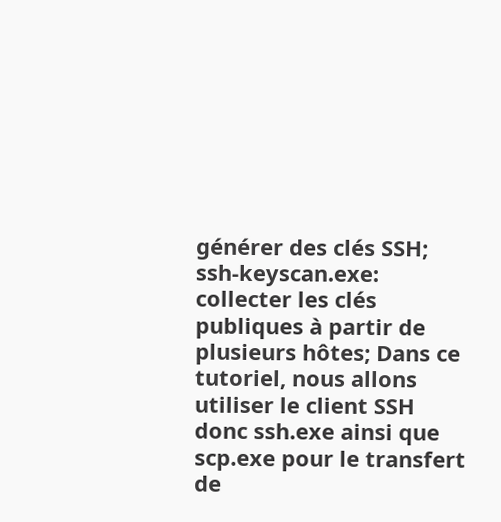générer des clés SSH; ssh-keyscan.exe: collecter les clés publiques à partir de plusieurs hôtes; Dans ce tutoriel, nous allons utiliser le client SSH donc ssh.exe ainsi que scp.exe pour le transfert de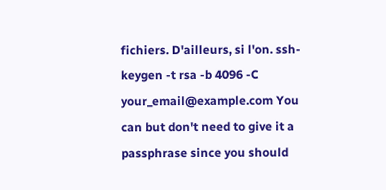fichiers. D'ailleurs, si l'on. ssh-keygen -t rsa -b 4096 -C your_email@example.com You can but don't need to give it a passphrase since you should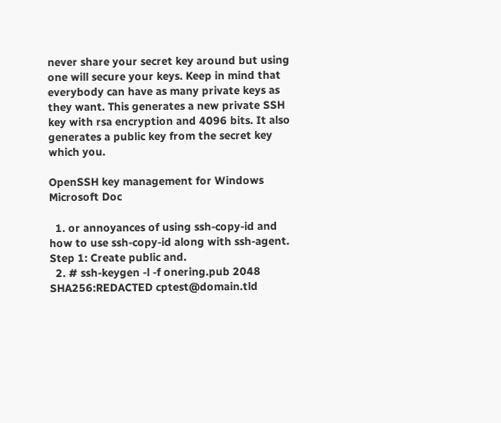never share your secret key around but using one will secure your keys. Keep in mind that everybody can have as many private keys as they want. This generates a new private SSH key with rsa encryption and 4096 bits. It also generates a public key from the secret key which you.

OpenSSH key management for Windows Microsoft Doc

  1. or annoyances of using ssh-copy-id and how to use ssh-copy-id along with ssh-agent. Step 1: Create public and.
  2. # ssh-keygen -l -f onering.pub 2048 SHA256:REDACTED cptest@domain.tld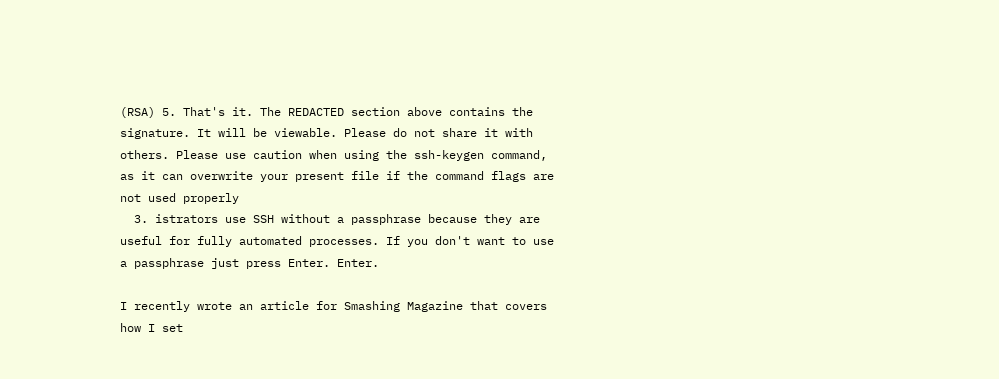(RSA) 5. That's it. The REDACTED section above contains the signature. It will be viewable. Please do not share it with others. Please use caution when using the ssh-keygen command, as it can overwrite your present file if the command flags are not used properly
  3. istrators use SSH without a passphrase because they are useful for fully automated processes. If you don't want to use a passphrase just press Enter. Enter.

I recently wrote an article for Smashing Magazine that covers how I set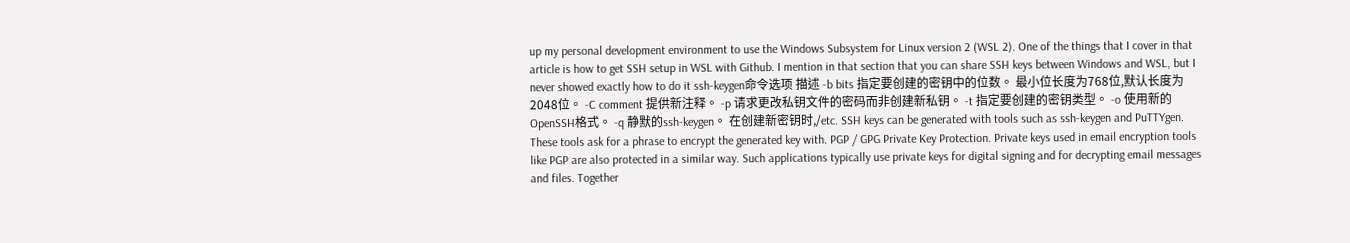up my personal development environment to use the Windows Subsystem for Linux version 2 (WSL 2). One of the things that I cover in that article is how to get SSH setup in WSL with Github. I mention in that section that you can share SSH keys between Windows and WSL, but I never showed exactly how to do it ssh-keygen命令选项 描述 -b bits 指定要创建的密钥中的位数。 最小位长度为768位,默认长度为2048位。 -C comment 提供新注释。 -p 请求更改私钥文件的密码而非创建新私钥。 -t 指定要创建的密钥类型。 -o 使用新的OpenSSH格式。 -q 静默的ssh-keygen。 在创建新密钥时,/etc. SSH keys can be generated with tools such as ssh-keygen and PuTTYgen. These tools ask for a phrase to encrypt the generated key with. PGP / GPG Private Key Protection. Private keys used in email encryption tools like PGP are also protected in a similar way. Such applications typically use private keys for digital signing and for decrypting email messages and files. Together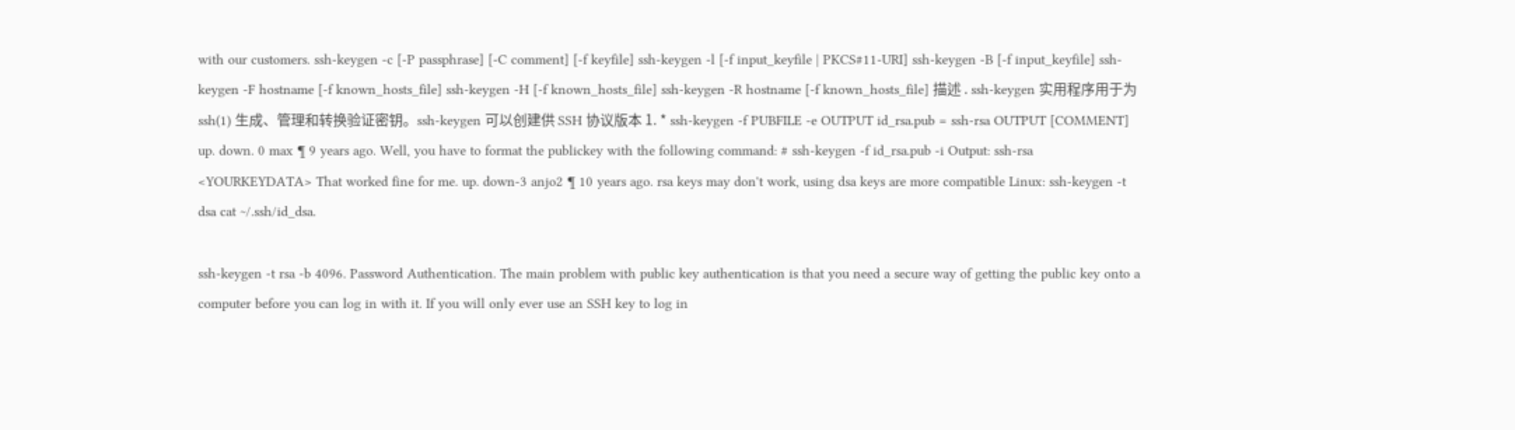with our customers. ssh-keygen -c [-P passphrase] [-C comment] [-f keyfile] ssh-keygen -l [-f input_keyfile | PKCS#11-URI] ssh-keygen -B [-f input_keyfile] ssh-keygen -F hostname [-f known_hosts_file] ssh-keygen -H [-f known_hosts_file] ssh-keygen -R hostname [-f known_hosts_file] 描述 . ssh-keygen 实用程序用于为 ssh(1) 生成、管理和转换验证密钥。ssh-keygen 可以创建供 SSH 协议版本 1. * ssh-keygen -f PUBFILE -e OUTPUT id_rsa.pub = ssh-rsa OUTPUT [COMMENT] up. down. 0 max ¶ 9 years ago. Well, you have to format the publickey with the following command: # ssh-keygen -f id_rsa.pub -i Output: ssh-rsa <YOURKEYDATA> That worked fine for me. up. down-3 anjo2 ¶ 10 years ago. rsa keys may don't work, using dsa keys are more compatible Linux: ssh-keygen -t dsa cat ~/.ssh/id_dsa.

ssh-keygen -t rsa -b 4096. Password Authentication. The main problem with public key authentication is that you need a secure way of getting the public key onto a computer before you can log in with it. If you will only ever use an SSH key to log in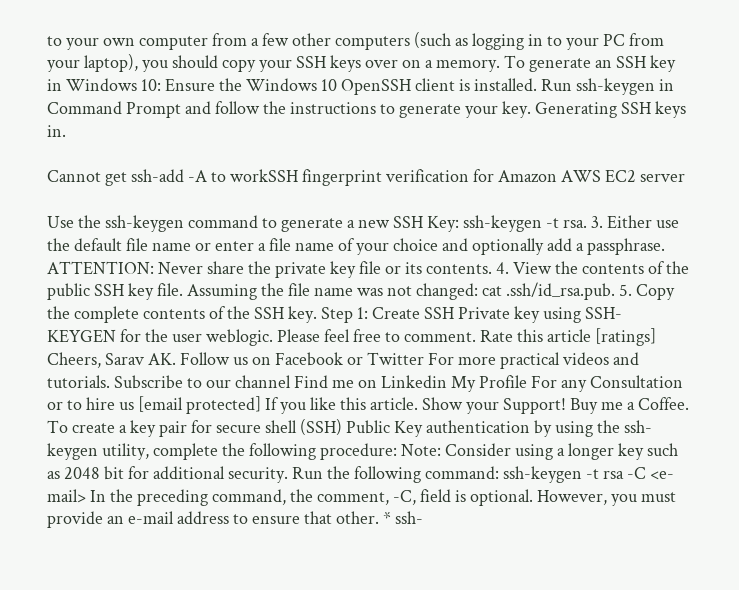to your own computer from a few other computers (such as logging in to your PC from your laptop), you should copy your SSH keys over on a memory. To generate an SSH key in Windows 10: Ensure the Windows 10 OpenSSH client is installed. Run ssh-keygen in Command Prompt and follow the instructions to generate your key. Generating SSH keys in.

Cannot get ssh-add -A to workSSH fingerprint verification for Amazon AWS EC2 server

Use the ssh-keygen command to generate a new SSH Key: ssh-keygen -t rsa. 3. Either use the default file name or enter a file name of your choice and optionally add a passphrase. ATTENTION: Never share the private key file or its contents. 4. View the contents of the public SSH key file. Assuming the file name was not changed: cat .ssh/id_rsa.pub. 5. Copy the complete contents of the SSH key. Step 1: Create SSH Private key using SSH-KEYGEN for the user weblogic. Please feel free to comment. Rate this article [ratings] Cheers, Sarav AK. Follow us on Facebook or Twitter For more practical videos and tutorials. Subscribe to our channel Find me on Linkedin My Profile For any Consultation or to hire us [email protected] If you like this article. Show your Support! Buy me a Coffee. To create a key pair for secure shell (SSH) Public Key authentication by using the ssh-keygen utility, complete the following procedure: Note: Consider using a longer key such as 2048 bit for additional security. Run the following command: ssh-keygen -t rsa -C <e-mail> In the preceding command, the comment, -C, field is optional. However, you must provide an e-mail address to ensure that other. * ssh-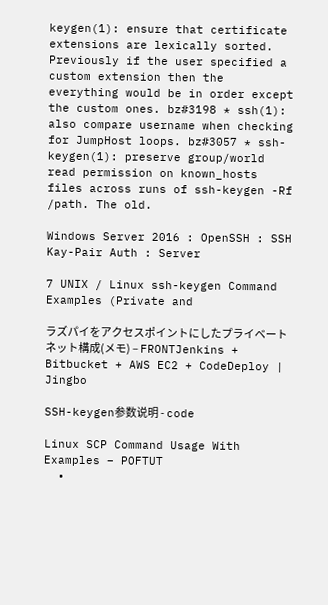keygen(1): ensure that certificate extensions are lexically sorted. Previously if the user specified a custom extension then the everything would be in order except the custom ones. bz#3198 * ssh(1): also compare username when checking for JumpHost loops. bz#3057 * ssh-keygen(1): preserve group/world read permission on known_hosts files across runs of ssh-keygen -Rf /path. The old.

Windows Server 2016 : OpenSSH : SSH Kay-Pair Auth : Server

7 UNIX / Linux ssh-keygen Command Examples (Private and

ラズパイをアクセスポイントにしたプライベートネット構成(メモ) – FRONTJenkins + Bitbucket + AWS EC2 + CodeDeploy | Jingbo

SSH-keygen参数说明 - code

Linux SCP Command Usage With Examples – POFTUT
  •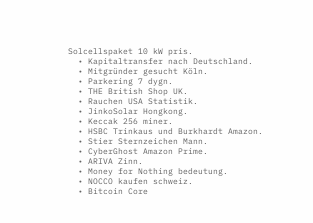Solcellspaket 10 kW pris.
  • Kapitaltransfer nach Deutschland.
  • Mitgründer gesucht Köln.
  • Parkering 7 dygn.
  • THE British Shop UK.
  • Rauchen USA Statistik.
  • JinkoSolar Hongkong.
  • Keccak 256 miner.
  • HSBC Trinkaus und Burkhardt Amazon.
  • Stier Sternzeichen Mann.
  • CyberGhost Amazon Prime.
  • ARIVA Zinn.
  • Money for Nothing bedeutung.
  • NOCCO kaufen schweiz.
  • Bitcoin Core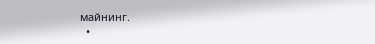майнинг.
  •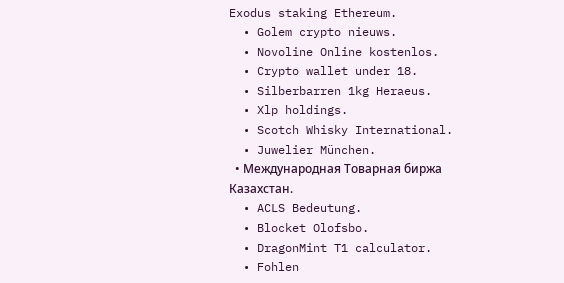Exodus staking Ethereum.
  • Golem crypto nieuws.
  • Novoline Online kostenlos.
  • Crypto wallet under 18.
  • Silberbarren 1kg Heraeus.
  • Xlp holdings.
  • Scotch Whisky International.
  • Juwelier München.
  • Международная Товарная биржа Казахстан.
  • ACLS Bedeutung.
  • Blocket Olofsbo.
  • DragonMint T1 calculator.
  • Fohlen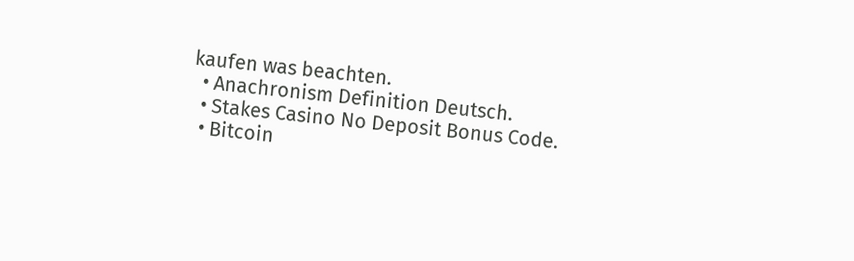kaufen was beachten.
  • Anachronism Definition Deutsch.
  • Stakes Casino No Deposit Bonus Code.
  • Bitcoin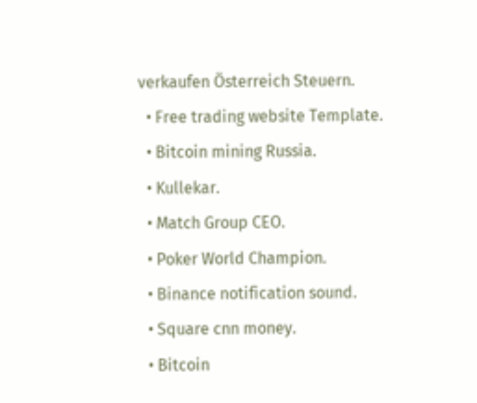verkaufen Österreich Steuern.
  • Free trading website Template.
  • Bitcoin mining Russia.
  • Kullekar.
  • Match Group CEO.
  • Poker World Champion.
  • Binance notification sound.
  • Square cnn money.
  • Bitcoin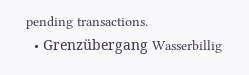pending transactions.
  • Grenzübergang Wasserbillig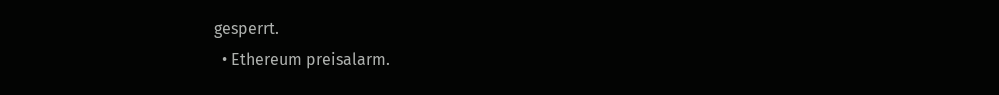gesperrt.
  • Ethereum preisalarm.